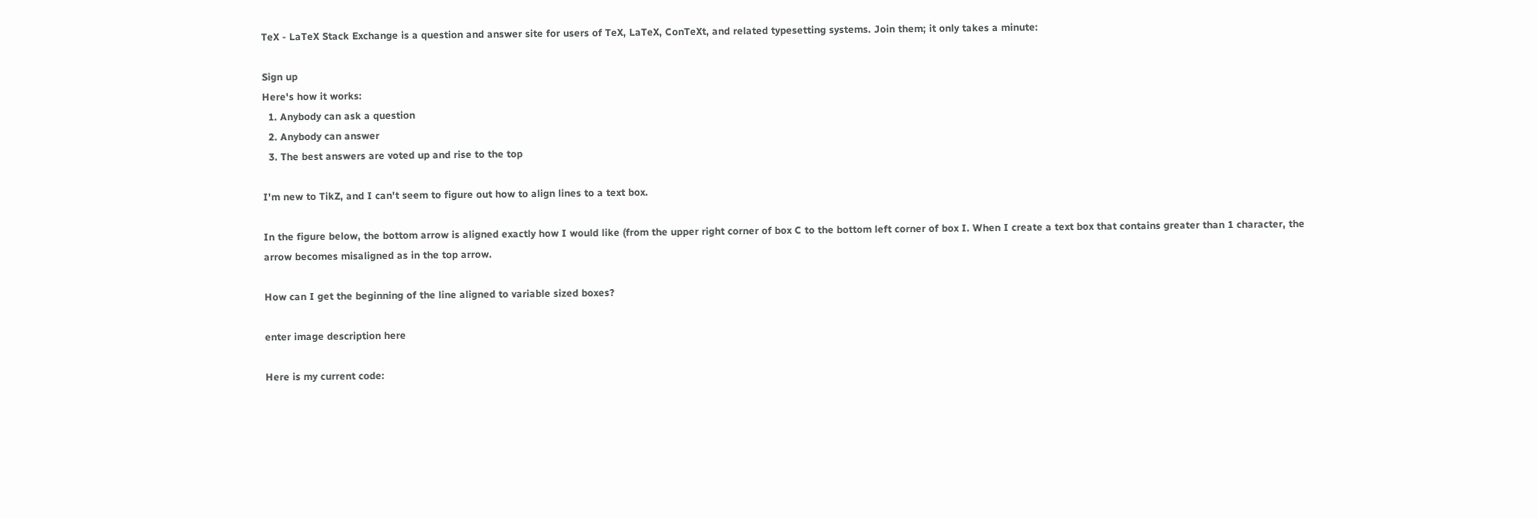TeX - LaTeX Stack Exchange is a question and answer site for users of TeX, LaTeX, ConTeXt, and related typesetting systems. Join them; it only takes a minute:

Sign up
Here's how it works:
  1. Anybody can ask a question
  2. Anybody can answer
  3. The best answers are voted up and rise to the top

I'm new to TikZ, and I can't seem to figure out how to align lines to a text box.

In the figure below, the bottom arrow is aligned exactly how I would like (from the upper right corner of box C to the bottom left corner of box I. When I create a text box that contains greater than 1 character, the arrow becomes misaligned as in the top arrow.

How can I get the beginning of the line aligned to variable sized boxes?

enter image description here

Here is my current code: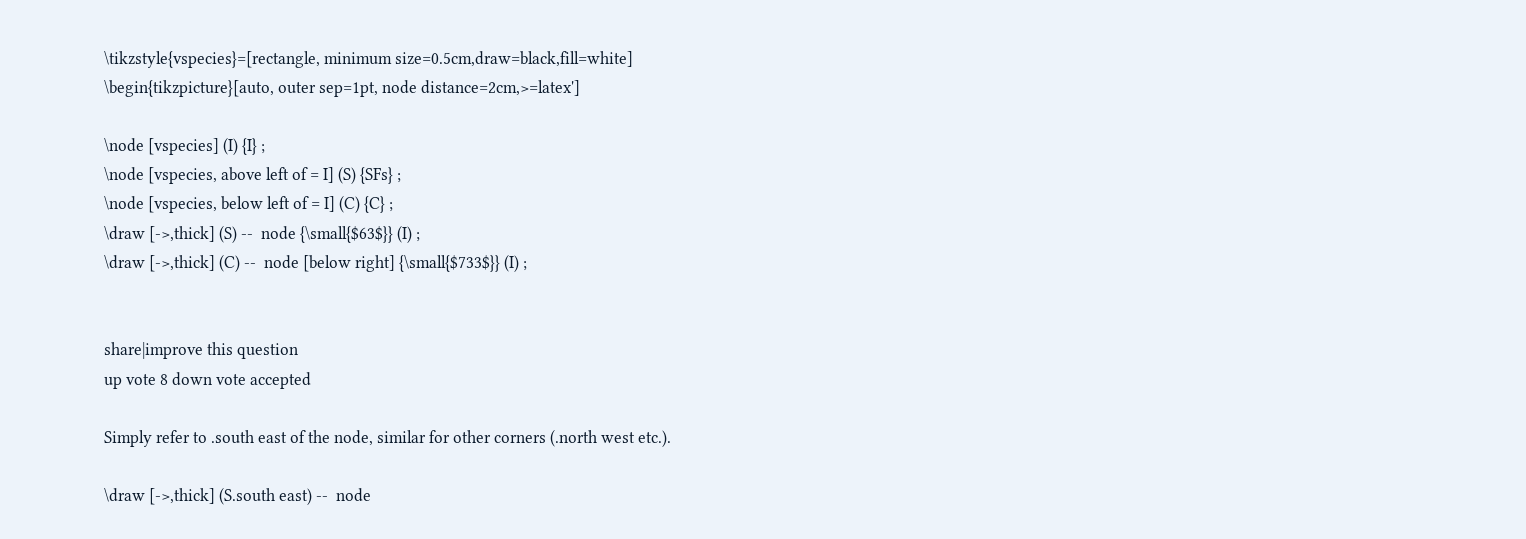\tikzstyle{vspecies}=[rectangle, minimum size=0.5cm,draw=black,fill=white]
\begin{tikzpicture}[auto, outer sep=1pt, node distance=2cm,>=latex']

\node [vspecies] (I) {I} ;
\node [vspecies, above left of = I] (S) {SFs} ;
\node [vspecies, below left of = I] (C) {C} ;
\draw [->,thick] (S) --  node {\small{$63$}} (I) ;
\draw [->,thick] (C) --  node [below right] {\small{$733$}} (I) ;


share|improve this question
up vote 8 down vote accepted

Simply refer to .south east of the node, similar for other corners (.north west etc.).

\draw [->,thick] (S.south east) --  node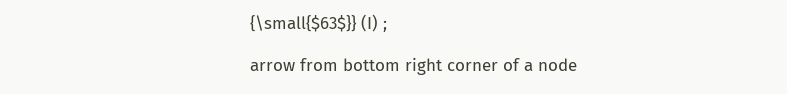{\small{$63$}} (I) ;

arrow from bottom right corner of a node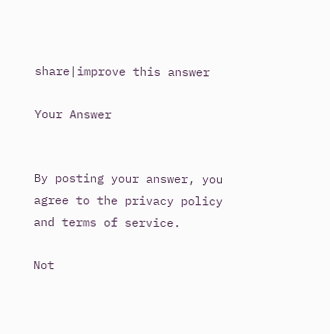share|improve this answer

Your Answer


By posting your answer, you agree to the privacy policy and terms of service.

Not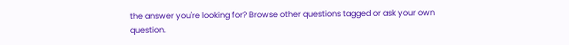the answer you're looking for? Browse other questions tagged or ask your own question.